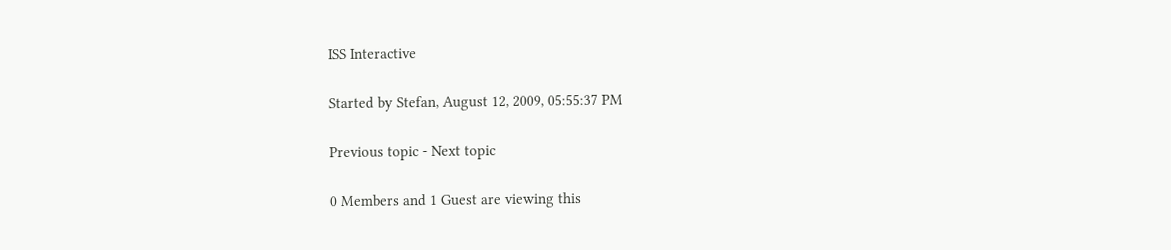ISS Interactive

Started by Stefan, August 12, 2009, 05:55:37 PM

Previous topic - Next topic

0 Members and 1 Guest are viewing this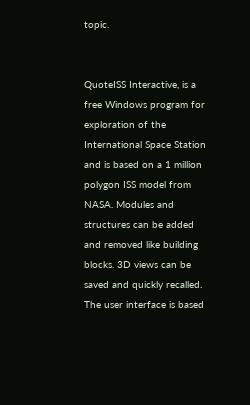topic.


QuoteISS Interactive, is a free Windows program for exploration of the International Space Station and is based on a 1 million polygon ISS model from NASA. Modules and structures can be added and removed like building blocks. 3D views can be saved and quickly recalled. The user interface is based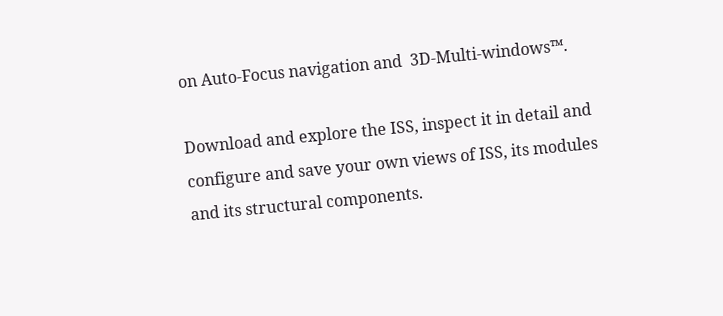on Auto-Focus navigation and  3D-Multi-windows™.

Download and explore the ISS, inspect it in detail and configure and save your own views of ISS, its modules and its structural components.